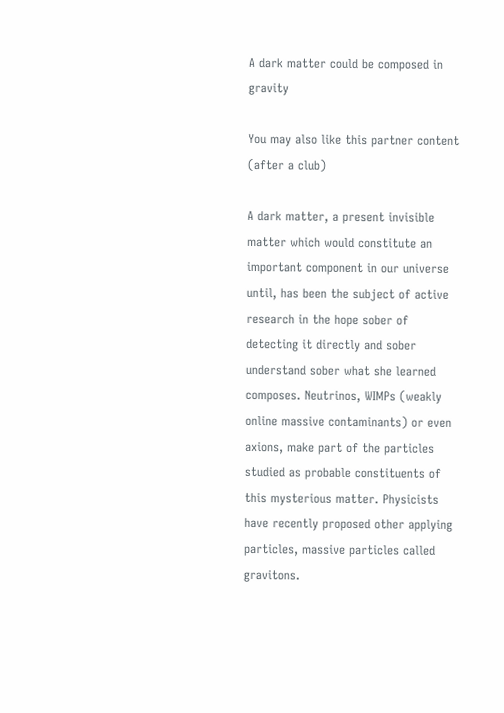A dark matter could be composed in gravity

You may also like this partner content (after a club)

A dark matter, a present invisible matter which would constitute an important component in our universe until, has been the subject of active research in the hope sober of detecting it directly and sober understand sober what she learned composes. Neutrinos, WIMPs (weakly online massive contaminants) or even axions, make part of the particles studied as probable constituents of this mysterious matter. Physicists have recently proposed other applying particles, massive particles called gravitons.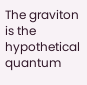The graviton is the hypothetical quantum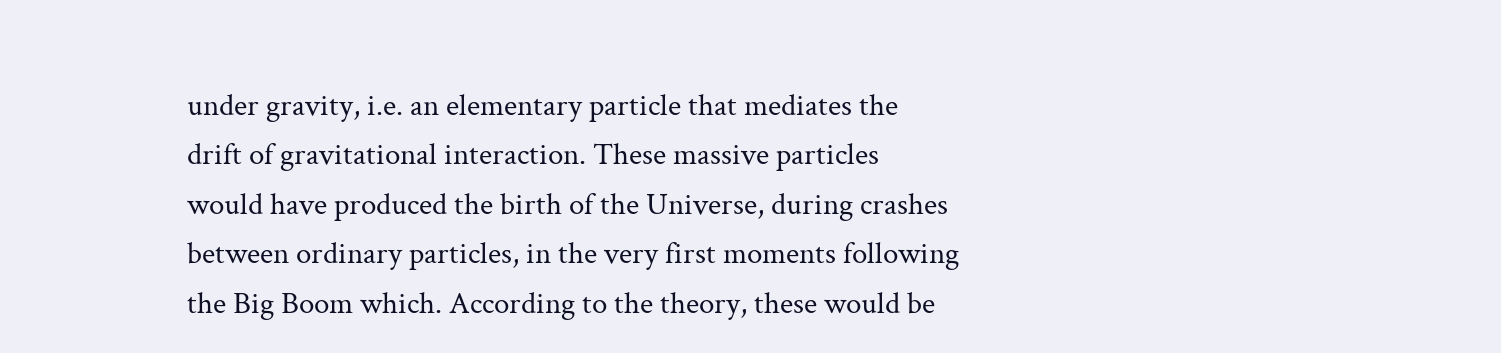under gravity, i.e. an elementary particle that mediates the drift of gravitational interaction. These massive particles would have produced the birth of the Universe, during crashes between ordinary particles, in the very first moments following the Big Boom which. According to the theory, these would be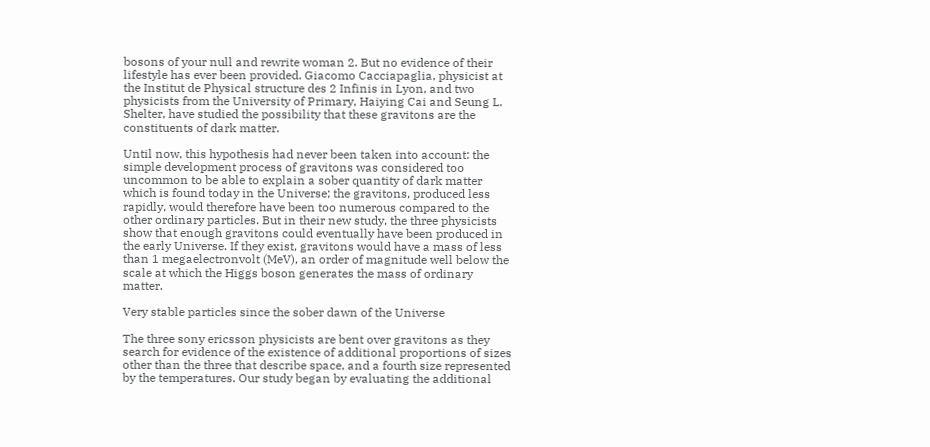bosons of your null and rewrite woman 2. But no evidence of their lifestyle has ever been provided. Giacomo Cacciapaglia, physicist at the Institut de Physical structure des 2 Infinis in Lyon, and two physicists from the University of Primary, Haiying Cai and Seung L. Shelter, have studied the possibility that these gravitons are the constituents of dark matter.

Until now, this hypothesis had never been taken into account: the simple development process of gravitons was considered too uncommon to be able to explain a sober quantity of dark matter which is found today in the Universe; the gravitons, produced less rapidly, would therefore have been too numerous compared to the other ordinary particles. But in their new study, the three physicists show that enough gravitons could eventually have been produced in the early Universe. If they exist, gravitons would have a mass of less than 1 megaelectronvolt (MeV), an order of magnitude well below the scale at which the Higgs boson generates the mass of ordinary matter.

Very stable particles since the sober dawn of the Universe

The three sony ericsson physicists are bent over gravitons as they search for evidence of the existence of additional proportions of sizes other than the three that describe space, and a fourth size represented by the temperatures. Our study began by evaluating the additional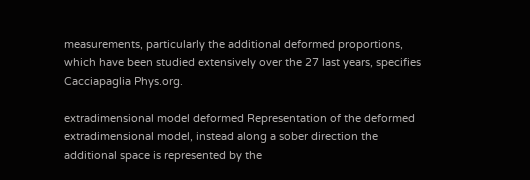measurements, particularly the additional deformed proportions, which have been studied extensively over the 27 last years, specifies Cacciapaglia Phys.org.

extradimensional model deformed Representation of the deformed extradimensional model, instead along a sober direction the additional space is represented by the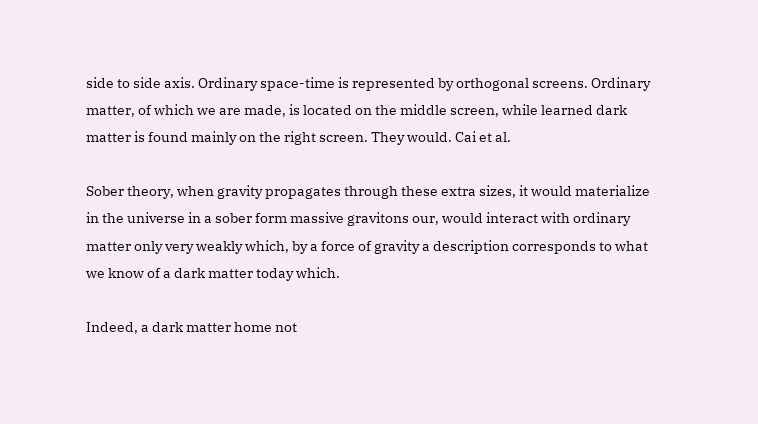side to side axis. Ordinary space-time is represented by orthogonal screens. Ordinary matter, of which we are made, is located on the middle screen, while learned dark matter is found mainly on the right screen. They would. Cai et al.

Sober theory, when gravity propagates through these extra sizes, it would materialize in the universe in a sober form massive gravitons our, would interact with ordinary matter only very weakly which, by a force of gravity a description corresponds to what we know of a dark matter today which.

Indeed, a dark matter home not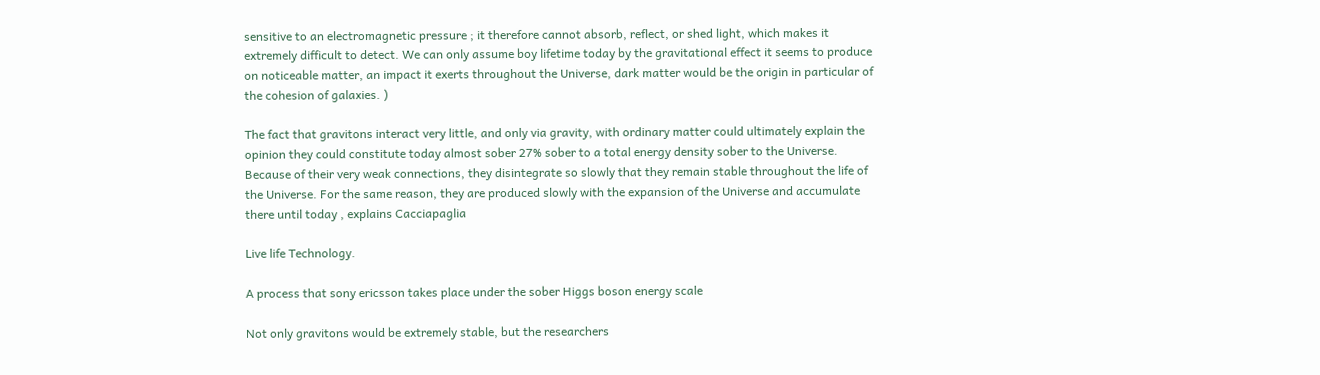sensitive to an electromagnetic pressure ; it therefore cannot absorb, reflect, or shed light, which makes it extremely difficult to detect. We can only assume boy lifetime today by the gravitational effect it seems to produce on noticeable matter, an impact it exerts throughout the Universe, dark matter would be the origin in particular of the cohesion of galaxies. )

The fact that gravitons interact very little, and only via gravity, with ordinary matter could ultimately explain the opinion they could constitute today almost sober 27% sober to a total energy density sober to the Universe. Because of their very weak connections, they disintegrate so slowly that they remain stable throughout the life of the Universe. For the same reason, they are produced slowly with the expansion of the Universe and accumulate there until today , explains Cacciapaglia

Live life Technology.

A process that sony ericsson takes place under the sober Higgs boson energy scale

Not only gravitons would be extremely stable, but the researchers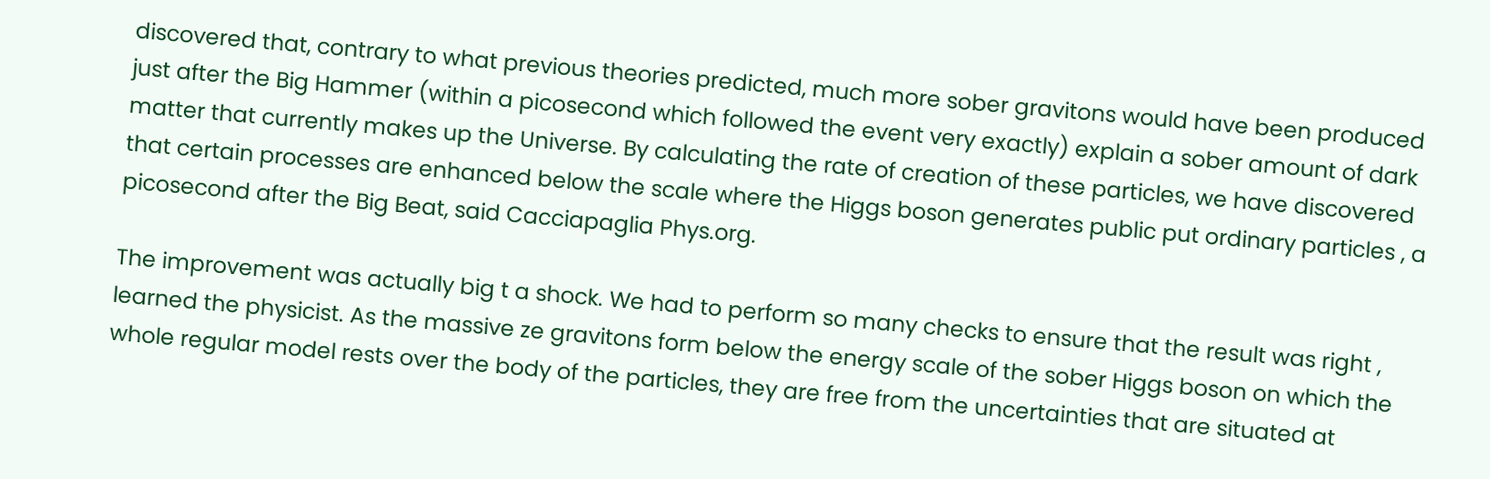discovered that, contrary to what previous theories predicted, much more sober gravitons would have been produced just after the Big Hammer (within a picosecond which followed the event very exactly) explain a sober amount of dark matter that currently makes up the Universe. By calculating the rate of creation of these particles, we have discovered that certain processes are enhanced below the scale where the Higgs boson generates public put ordinary particles , a picosecond after the Big Beat, said Cacciapaglia Phys.org.

The improvement was actually big t a shock. We had to perform so many checks to ensure that the result was right , learned the physicist. As the massive ze gravitons form below the energy scale of the sober Higgs boson on which the whole regular model rests over the body of the particles, they are free from the uncertainties that are situated at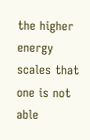the higher energy scales that one is not able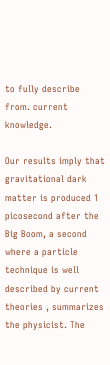to fully describe from. current knowledge.

Our results imply that gravitational dark matter is produced 1 picosecond after the Big Boom, a second where a particle technique is well described by current theories , summarizes the physicist. The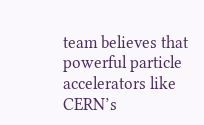team believes that powerful particle accelerators like CERN’s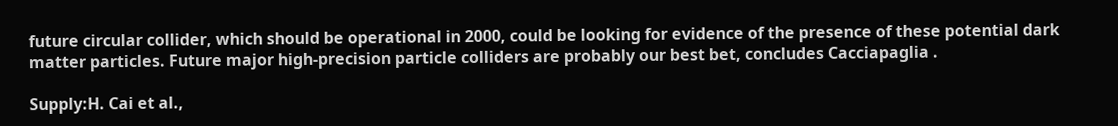future circular collider, which should be operational in 2000, could be looking for evidence of the presence of these potential dark matter particles. Future major high-precision particle colliders are probably our best bet, concludes Cacciapaglia .

Supply:H. Cai et al.,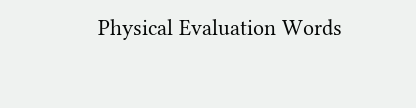Physical Evaluation Words